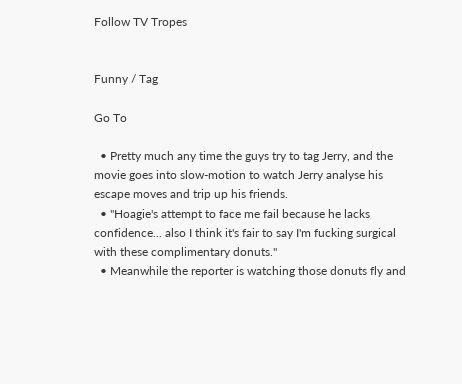Follow TV Tropes


Funny / Tag

Go To

  • Pretty much any time the guys try to tag Jerry, and the movie goes into slow-motion to watch Jerry analyse his escape moves and trip up his friends.
  • "Hoagie's attempt to face me fail because he lacks confidence... also I think it's fair to say I'm fucking surgical with these complimentary donuts."
  • Meanwhile the reporter is watching those donuts fly and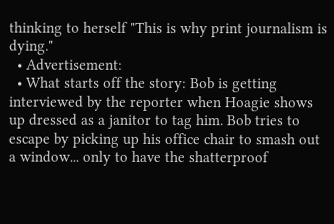thinking to herself "This is why print journalism is dying."
  • Advertisement:
  • What starts off the story: Bob is getting interviewed by the reporter when Hoagie shows up dressed as a janitor to tag him. Bob tries to escape by picking up his office chair to smash out a window... only to have the shatterproof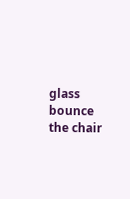glass bounce the chair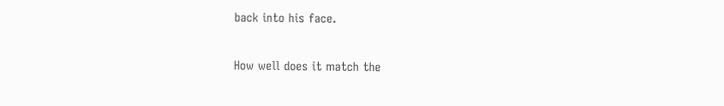back into his face.

How well does it match the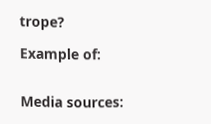trope?

Example of:


Media sources: